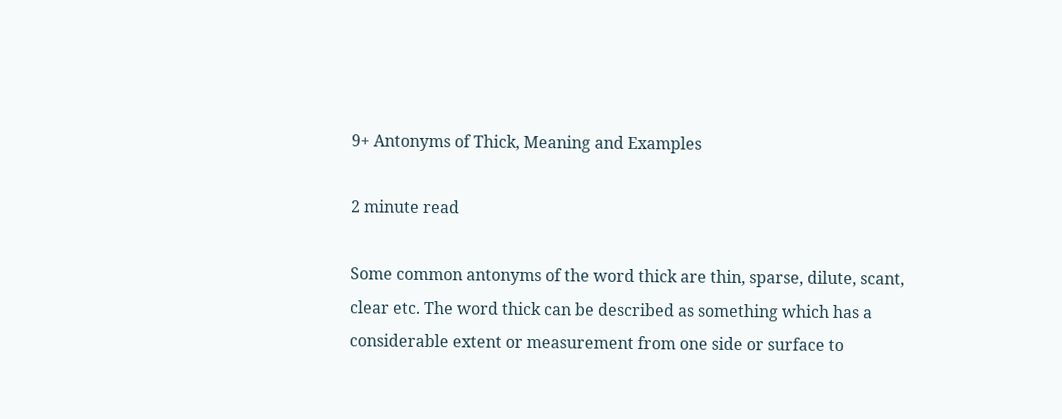9+ Antonyms of Thick, Meaning and Examples

2 minute read

Some common antonyms of the word thick are thin, sparse, dilute, scant, clear etc. The word thick can be described as something which has a considerable extent or measurement from one side or surface to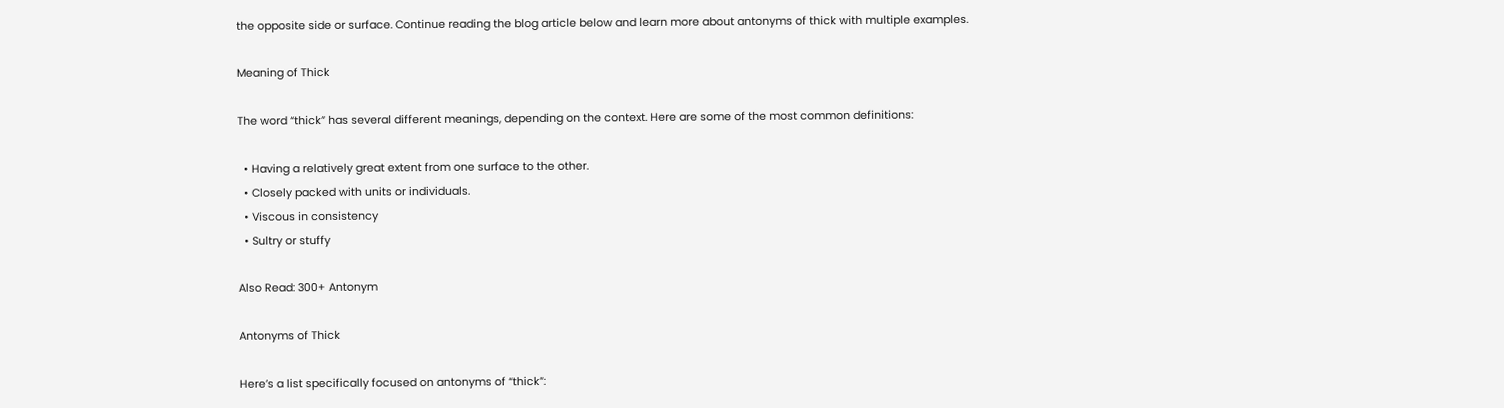the opposite side or surface. Continue reading the blog article below and learn more about antonyms of thick with multiple examples.

Meaning of Thick

The word “thick” has several different meanings, depending on the context. Here are some of the most common definitions:

  • Having a relatively great extent from one surface to the other.
  • Closely packed with units or individuals.
  • Viscous in consistency
  • Sultry or stuffy

Also Read: 300+ Antonym

Antonyms of Thick

Here’s a list specifically focused on antonyms of “thick”: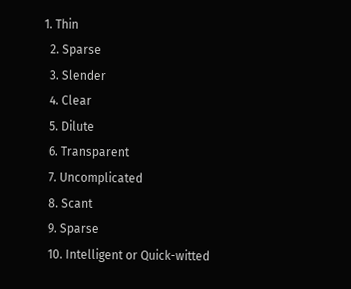1. Thin
  2. Sparse
  3. Slender
  4. Clear
  5. Dilute
  6. Transparent
  7. Uncomplicated
  8. Scant
  9. Sparse
  10. Intelligent or Quick-witted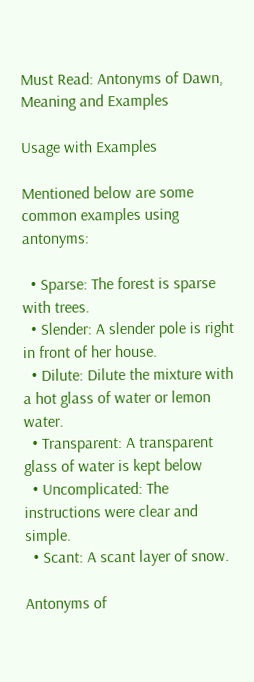Must Read: Antonyms of Dawn, Meaning and Examples

Usage with Examples

Mentioned below are some common examples using antonyms:

  • Sparse: The forest is sparse with trees.
  • Slender: A slender pole is right in front of her house.
  • Dilute: Dilute the mixture with a hot glass of water or lemon water.
  • Transparent: A transparent glass of water is kept below
  • Uncomplicated: The instructions were clear and simple.
  • Scant: A scant layer of snow.

Antonyms of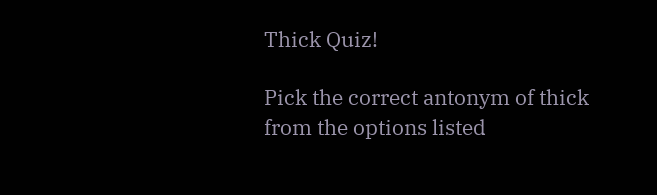Thick Quiz!

Pick the correct antonym of thick from the options listed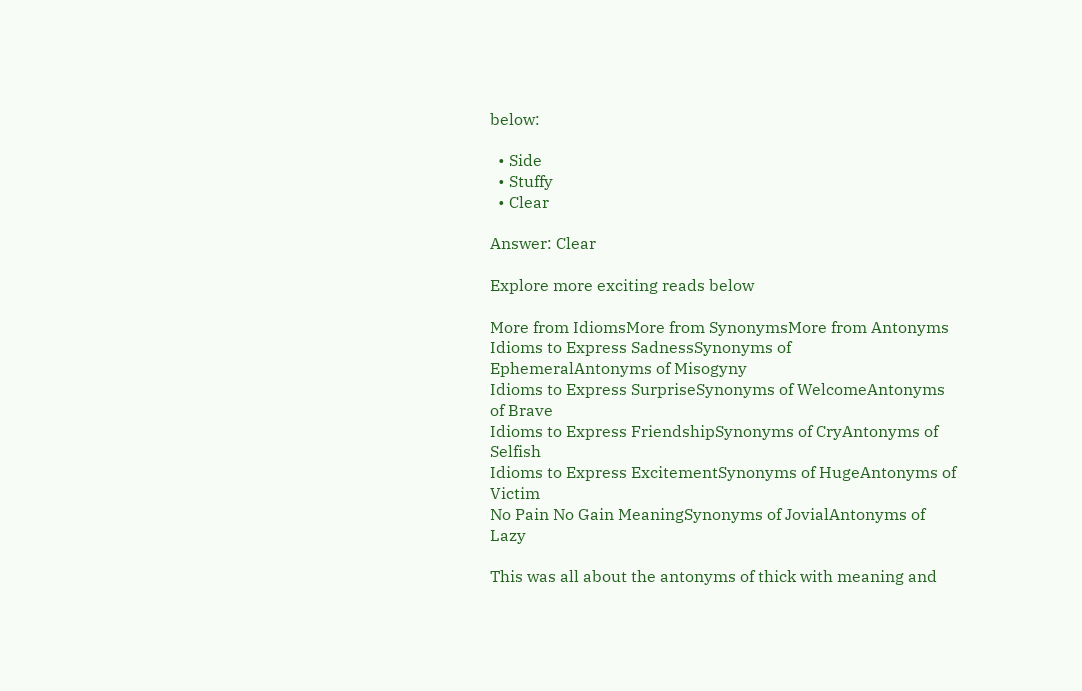below:

  • Side
  • Stuffy
  • Clear

Answer: Clear

Explore more exciting reads below

More from IdiomsMore from SynonymsMore from Antonyms
Idioms to Express SadnessSynonyms of EphemeralAntonyms of Misogyny
Idioms to Express SurpriseSynonyms of WelcomeAntonyms of Brave
Idioms to Express FriendshipSynonyms of CryAntonyms of Selfish
Idioms to Express ExcitementSynonyms of HugeAntonyms of Victim
No Pain No Gain MeaningSynonyms of JovialAntonyms of Lazy

This was all about the antonyms of thick with meaning and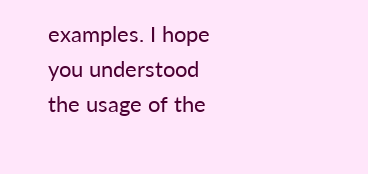examples. I hope you understood the usage of the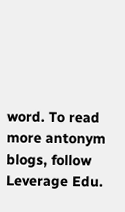word. To read more antonym blogs, follow Leverage Edu.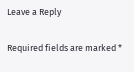Leave a Reply

Required fields are marked *